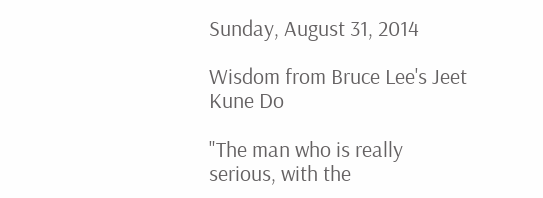Sunday, August 31, 2014

Wisdom from Bruce Lee's Jeet Kune Do

"The man who is really serious, with the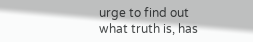urge to find out what truth is, has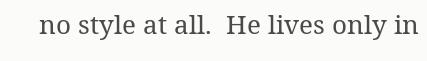no style at all.  He lives only in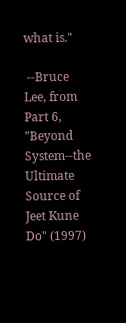what is."

 --Bruce Lee, from Part 6, "Beyond System--the Ultimate Source of Jeet Kune Do" (1997)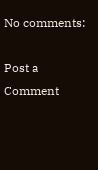No comments:

Post a Comment